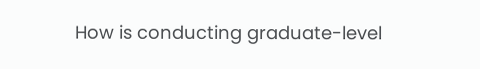How is conducting graduate-level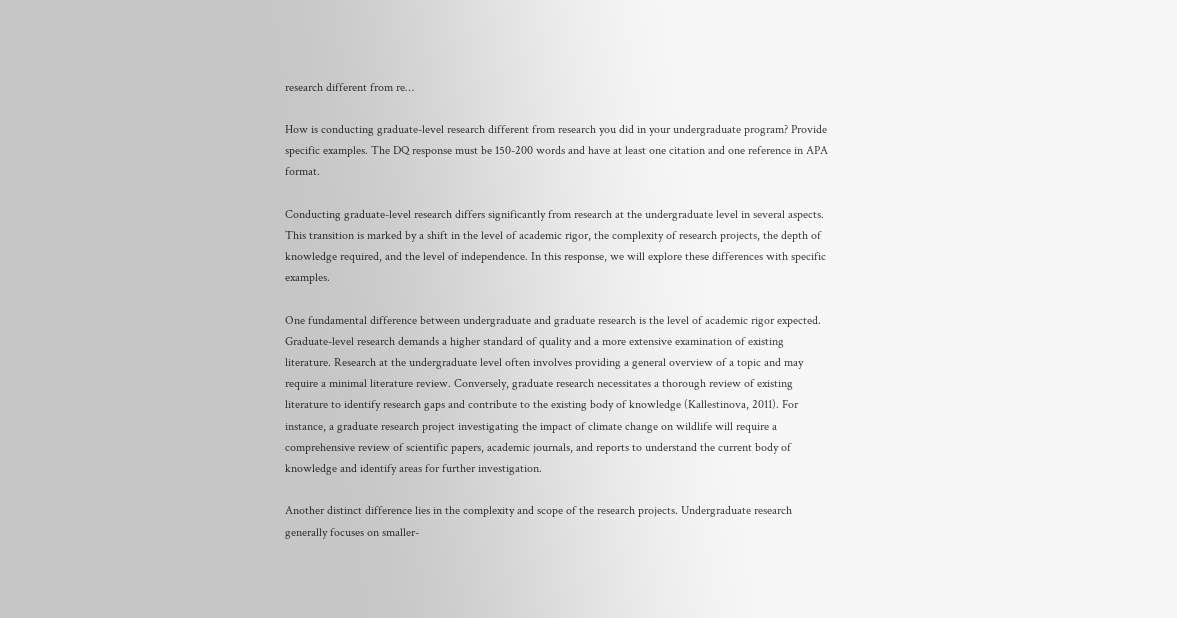research different from re…

How is conducting graduate-level research different from research you did in your undergraduate program? Provide specific examples. The DQ response must be 150-200 words and have at least one citation and one reference in APA format.

Conducting graduate-level research differs significantly from research at the undergraduate level in several aspects. This transition is marked by a shift in the level of academic rigor, the complexity of research projects, the depth of knowledge required, and the level of independence. In this response, we will explore these differences with specific examples.

One fundamental difference between undergraduate and graduate research is the level of academic rigor expected. Graduate-level research demands a higher standard of quality and a more extensive examination of existing literature. Research at the undergraduate level often involves providing a general overview of a topic and may require a minimal literature review. Conversely, graduate research necessitates a thorough review of existing literature to identify research gaps and contribute to the existing body of knowledge (Kallestinova, 2011). For instance, a graduate research project investigating the impact of climate change on wildlife will require a comprehensive review of scientific papers, academic journals, and reports to understand the current body of knowledge and identify areas for further investigation.

Another distinct difference lies in the complexity and scope of the research projects. Undergraduate research generally focuses on smaller-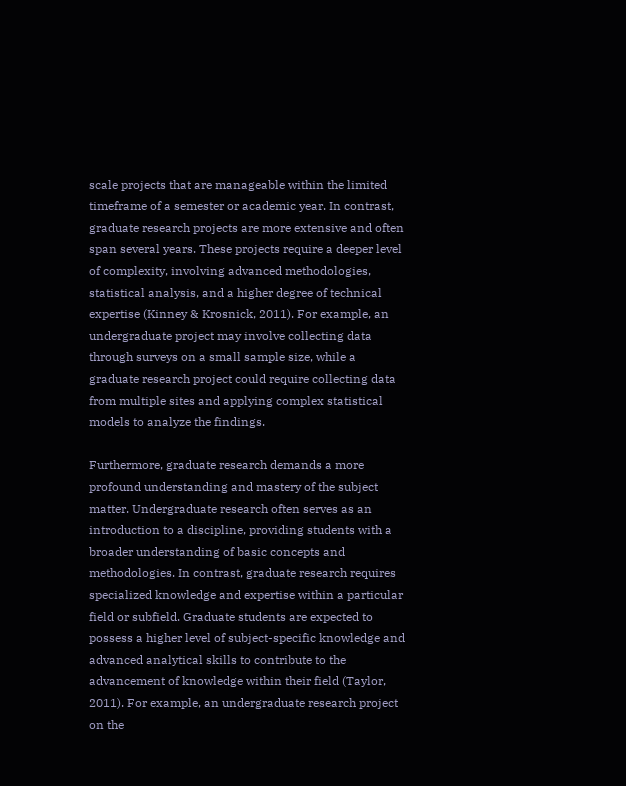scale projects that are manageable within the limited timeframe of a semester or academic year. In contrast, graduate research projects are more extensive and often span several years. These projects require a deeper level of complexity, involving advanced methodologies, statistical analysis, and a higher degree of technical expertise (Kinney & Krosnick, 2011). For example, an undergraduate project may involve collecting data through surveys on a small sample size, while a graduate research project could require collecting data from multiple sites and applying complex statistical models to analyze the findings.

Furthermore, graduate research demands a more profound understanding and mastery of the subject matter. Undergraduate research often serves as an introduction to a discipline, providing students with a broader understanding of basic concepts and methodologies. In contrast, graduate research requires specialized knowledge and expertise within a particular field or subfield. Graduate students are expected to possess a higher level of subject-specific knowledge and advanced analytical skills to contribute to the advancement of knowledge within their field (Taylor, 2011). For example, an undergraduate research project on the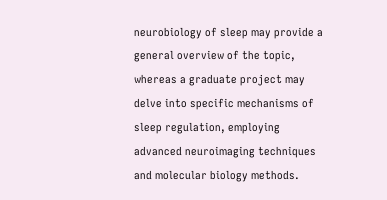neurobiology of sleep may provide a general overview of the topic, whereas a graduate project may delve into specific mechanisms of sleep regulation, employing advanced neuroimaging techniques and molecular biology methods.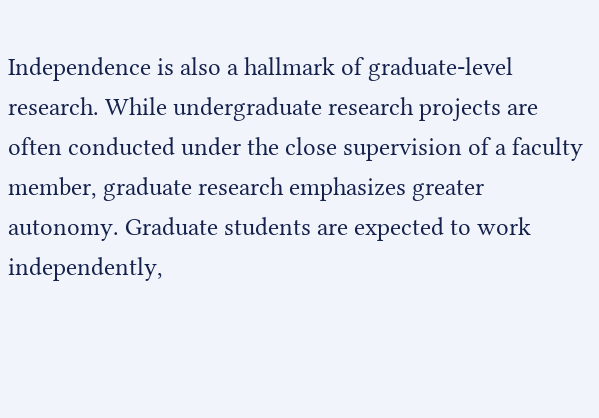Independence is also a hallmark of graduate-level research. While undergraduate research projects are often conducted under the close supervision of a faculty member, graduate research emphasizes greater autonomy. Graduate students are expected to work independently,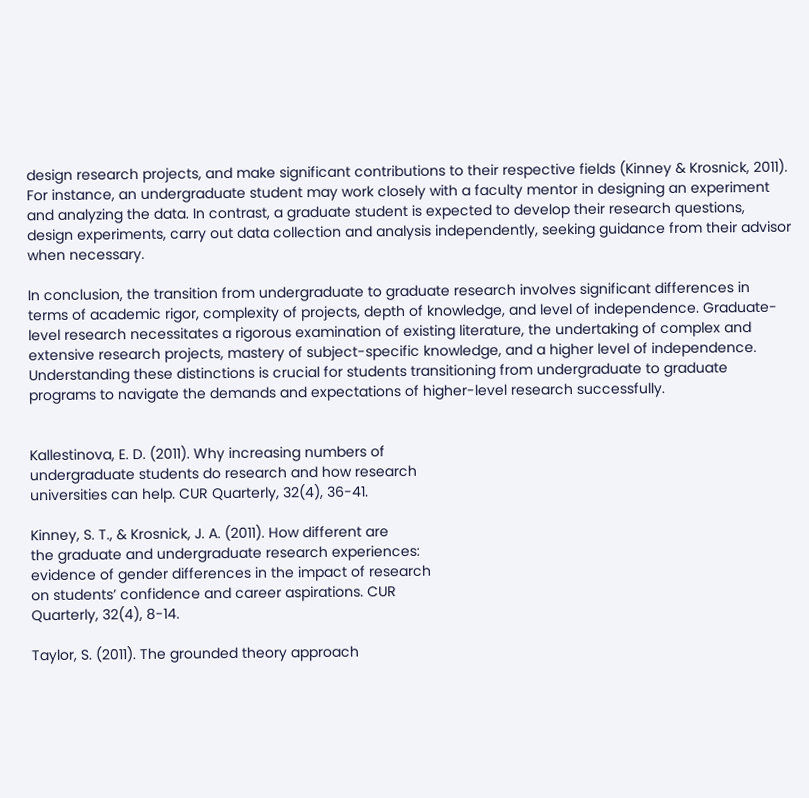design research projects, and make significant contributions to their respective fields (Kinney & Krosnick, 2011). For instance, an undergraduate student may work closely with a faculty mentor in designing an experiment and analyzing the data. In contrast, a graduate student is expected to develop their research questions, design experiments, carry out data collection and analysis independently, seeking guidance from their advisor when necessary.

In conclusion, the transition from undergraduate to graduate research involves significant differences in terms of academic rigor, complexity of projects, depth of knowledge, and level of independence. Graduate-level research necessitates a rigorous examination of existing literature, the undertaking of complex and extensive research projects, mastery of subject-specific knowledge, and a higher level of independence. Understanding these distinctions is crucial for students transitioning from undergraduate to graduate programs to navigate the demands and expectations of higher-level research successfully.


Kallestinova, E. D. (2011). Why increasing numbers of
undergraduate students do research and how research
universities can help. CUR Quarterly, 32(4), 36-41.

Kinney, S. T., & Krosnick, J. A. (2011). How different are
the graduate and undergraduate research experiences:
evidence of gender differences in the impact of research
on students’ confidence and career aspirations. CUR
Quarterly, 32(4), 8-14.

Taylor, S. (2011). The grounded theory approach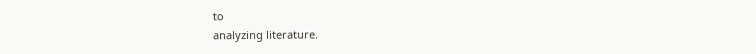to
analyzing literature.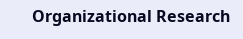Organizational Research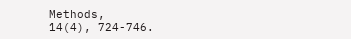Methods,
14(4), 724-746.